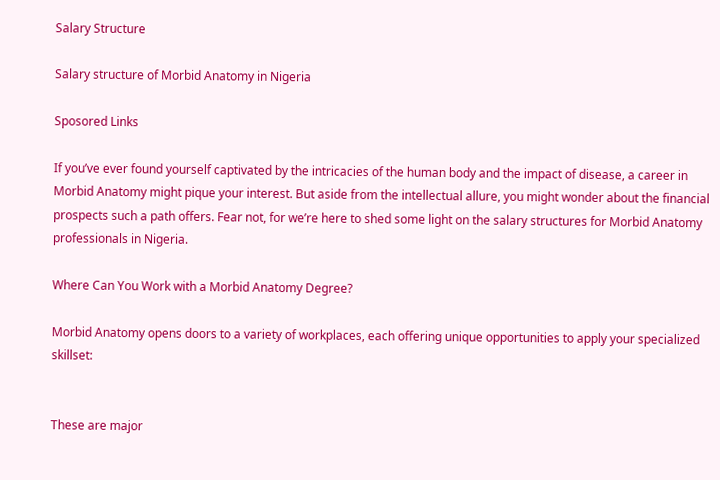Salary Structure

Salary structure of Morbid Anatomy in Nigeria

Sposored Links

If you’ve ever found yourself captivated by the intricacies of the human body and the impact of disease, a career in Morbid Anatomy might pique your interest. But aside from the intellectual allure, you might wonder about the financial prospects such a path offers. Fear not, for we’re here to shed some light on the salary structures for Morbid Anatomy professionals in Nigeria.

Where Can You Work with a Morbid Anatomy Degree?

Morbid Anatomy opens doors to a variety of workplaces, each offering unique opportunities to apply your specialized skillset:


These are major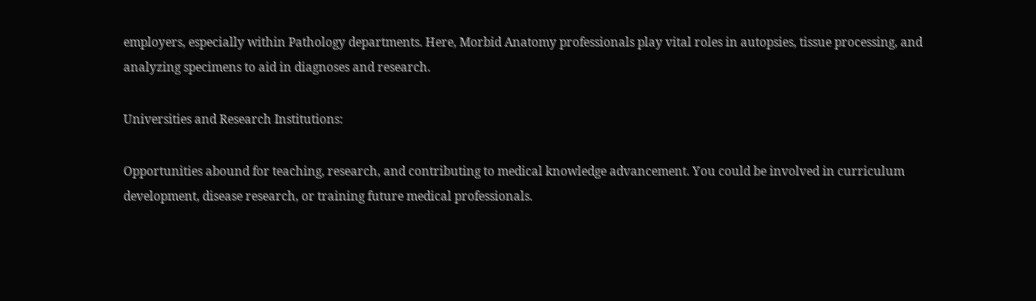employers, especially within Pathology departments. Here, Morbid Anatomy professionals play vital roles in autopsies, tissue processing, and analyzing specimens to aid in diagnoses and research.

Universities and Research Institutions:

Opportunities abound for teaching, research, and contributing to medical knowledge advancement. You could be involved in curriculum development, disease research, or training future medical professionals.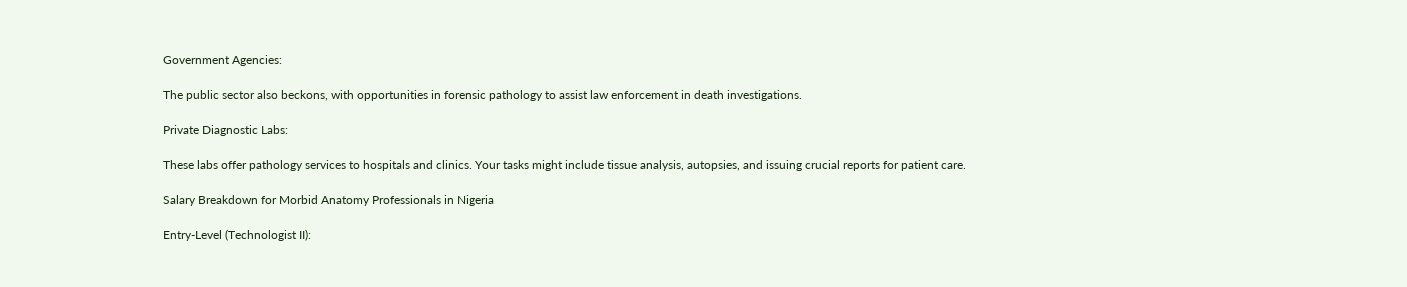Government Agencies:

The public sector also beckons, with opportunities in forensic pathology to assist law enforcement in death investigations.

Private Diagnostic Labs:

These labs offer pathology services to hospitals and clinics. Your tasks might include tissue analysis, autopsies, and issuing crucial reports for patient care.

Salary Breakdown for Morbid Anatomy Professionals in Nigeria

Entry-Level (Technologist II):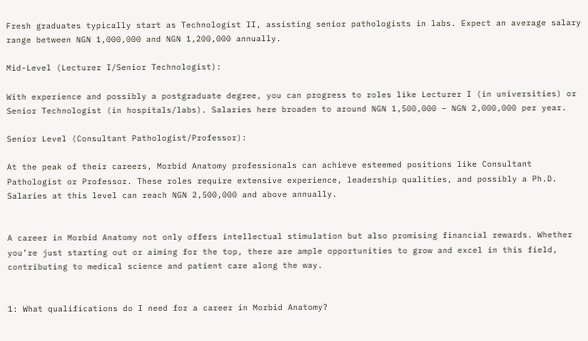Fresh graduates typically start as Technologist II, assisting senior pathologists in labs. Expect an average salary range between NGN 1,000,000 and NGN 1,200,000 annually.

Mid-Level (Lecturer I/Senior Technologist):

With experience and possibly a postgraduate degree, you can progress to roles like Lecturer I (in universities) or Senior Technologist (in hospitals/labs). Salaries here broaden to around NGN 1,500,000 – NGN 2,000,000 per year.

Senior Level (Consultant Pathologist/Professor):

At the peak of their careers, Morbid Anatomy professionals can achieve esteemed positions like Consultant Pathologist or Professor. These roles require extensive experience, leadership qualities, and possibly a Ph.D. Salaries at this level can reach NGN 2,500,000 and above annually.


A career in Morbid Anatomy not only offers intellectual stimulation but also promising financial rewards. Whether you’re just starting out or aiming for the top, there are ample opportunities to grow and excel in this field, contributing to medical science and patient care along the way.


1: What qualifications do I need for a career in Morbid Anatomy?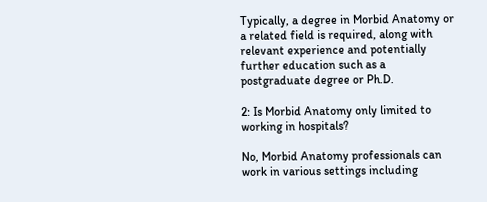Typically, a degree in Morbid Anatomy or a related field is required, along with relevant experience and potentially further education such as a postgraduate degree or Ph.D.

2: Is Morbid Anatomy only limited to working in hospitals?

No, Morbid Anatomy professionals can work in various settings including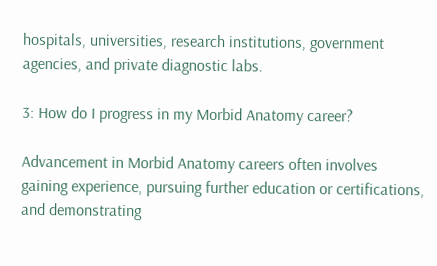hospitals, universities, research institutions, government agencies, and private diagnostic labs.

3: How do I progress in my Morbid Anatomy career?

Advancement in Morbid Anatomy careers often involves gaining experience, pursuing further education or certifications, and demonstrating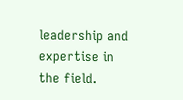leadership and expertise in the field.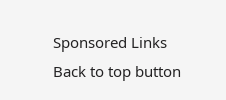Sponsored Links
Back to top button